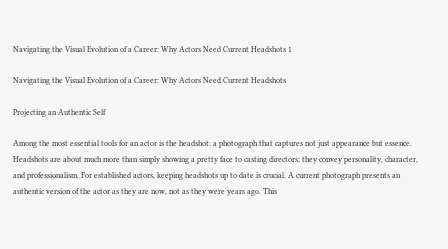Navigating the Visual Evolution of a Career: Why Actors Need Current Headshots 1

Navigating the Visual Evolution of a Career: Why Actors Need Current Headshots

Projecting an Authentic Self

Among the most essential tools for an actor is the headshot: a photograph that captures not just appearance but essence. Headshots are about much more than simply showing a pretty face to casting directors; they convey personality, character, and professionalism. For established actors, keeping headshots up to date is crucial. A current photograph presents an authentic version of the actor as they are now, not as they were years ago. This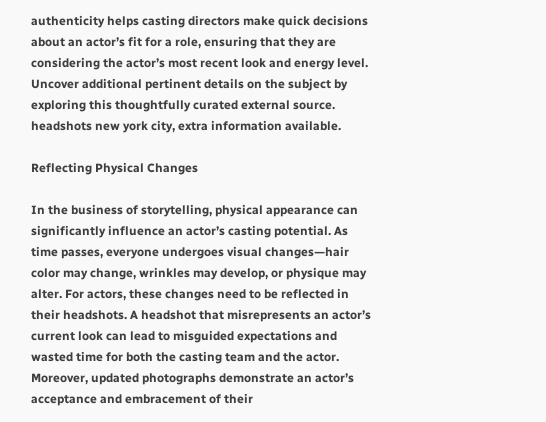authenticity helps casting directors make quick decisions about an actor’s fit for a role, ensuring that they are considering the actor’s most recent look and energy level. Uncover additional pertinent details on the subject by exploring this thoughtfully curated external source. headshots new york city, extra information available.

Reflecting Physical Changes

In the business of storytelling, physical appearance can significantly influence an actor’s casting potential. As time passes, everyone undergoes visual changes—hair color may change, wrinkles may develop, or physique may alter. For actors, these changes need to be reflected in their headshots. A headshot that misrepresents an actor’s current look can lead to misguided expectations and wasted time for both the casting team and the actor. Moreover, updated photographs demonstrate an actor’s acceptance and embracement of their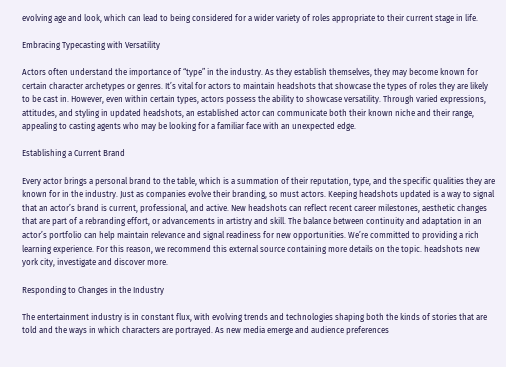evolving age and look, which can lead to being considered for a wider variety of roles appropriate to their current stage in life.

Embracing Typecasting with Versatility

Actors often understand the importance of “type” in the industry. As they establish themselves, they may become known for certain character archetypes or genres. It’s vital for actors to maintain headshots that showcase the types of roles they are likely to be cast in. However, even within certain types, actors possess the ability to showcase versatility. Through varied expressions, attitudes, and styling in updated headshots, an established actor can communicate both their known niche and their range, appealing to casting agents who may be looking for a familiar face with an unexpected edge.

Establishing a Current Brand

Every actor brings a personal brand to the table, which is a summation of their reputation, type, and the specific qualities they are known for in the industry. Just as companies evolve their branding, so must actors. Keeping headshots updated is a way to signal that an actor’s brand is current, professional, and active. New headshots can reflect recent career milestones, aesthetic changes that are part of a rebranding effort, or advancements in artistry and skill. The balance between continuity and adaptation in an actor’s portfolio can help maintain relevance and signal readiness for new opportunities. We’re committed to providing a rich learning experience. For this reason, we recommend this external source containing more details on the topic. headshots new york city, investigate and discover more.

Responding to Changes in the Industry

The entertainment industry is in constant flux, with evolving trends and technologies shaping both the kinds of stories that are told and the ways in which characters are portrayed. As new media emerge and audience preferences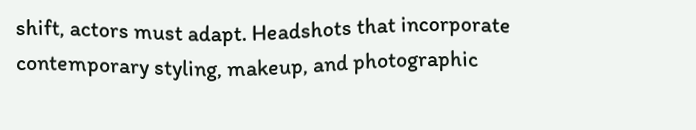shift, actors must adapt. Headshots that incorporate contemporary styling, makeup, and photographic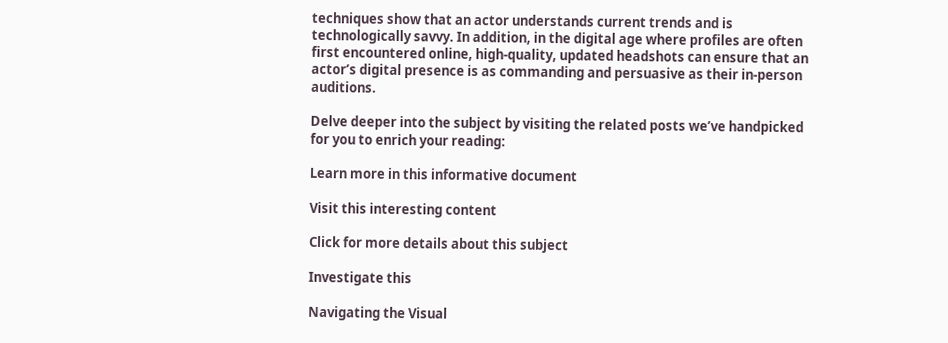techniques show that an actor understands current trends and is technologically savvy. In addition, in the digital age where profiles are often first encountered online, high-quality, updated headshots can ensure that an actor’s digital presence is as commanding and persuasive as their in-person auditions.

Delve deeper into the subject by visiting the related posts we’ve handpicked for you to enrich your reading:

Learn more in this informative document

Visit this interesting content

Click for more details about this subject

Investigate this

Navigating the Visual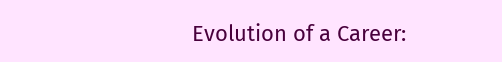Evolution of a Career: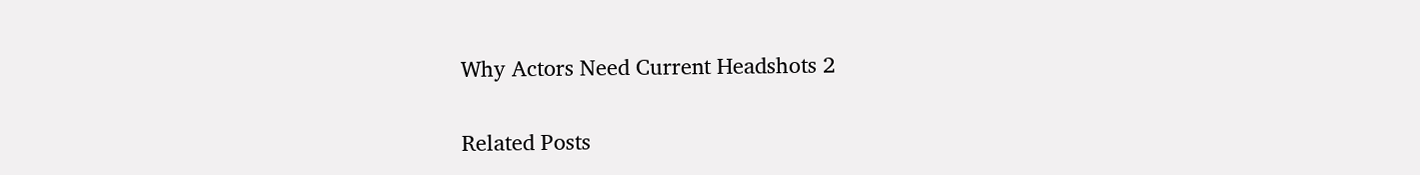Why Actors Need Current Headshots 2

Related Posts